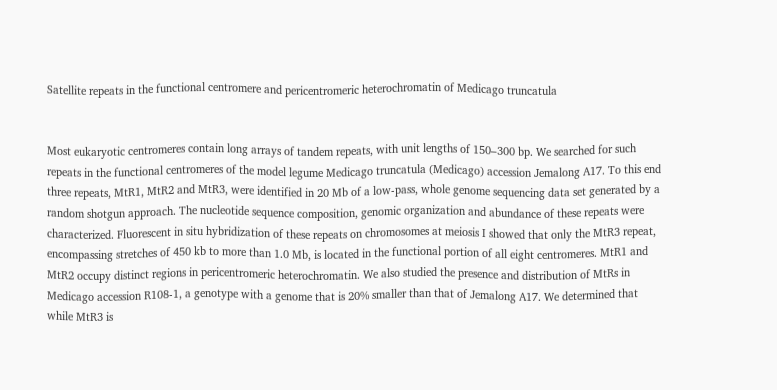Satellite repeats in the functional centromere and pericentromeric heterochromatin of Medicago truncatula


Most eukaryotic centromeres contain long arrays of tandem repeats, with unit lengths of 150–300 bp. We searched for such repeats in the functional centromeres of the model legume Medicago truncatula (Medicago) accession Jemalong A17. To this end three repeats, MtR1, MtR2 and MtR3, were identified in 20 Mb of a low-pass, whole genome sequencing data set generated by a random shotgun approach. The nucleotide sequence composition, genomic organization and abundance of these repeats were characterized. Fluorescent in situ hybridization of these repeats on chromosomes at meiosis I showed that only the MtR3 repeat, encompassing stretches of 450 kb to more than 1.0 Mb, is located in the functional portion of all eight centromeres. MtR1 and MtR2 occupy distinct regions in pericentromeric heterochromatin. We also studied the presence and distribution of MtRs in Medicago accession R108-1, a genotype with a genome that is 20% smaller than that of Jemalong A17. We determined that while MtR3 is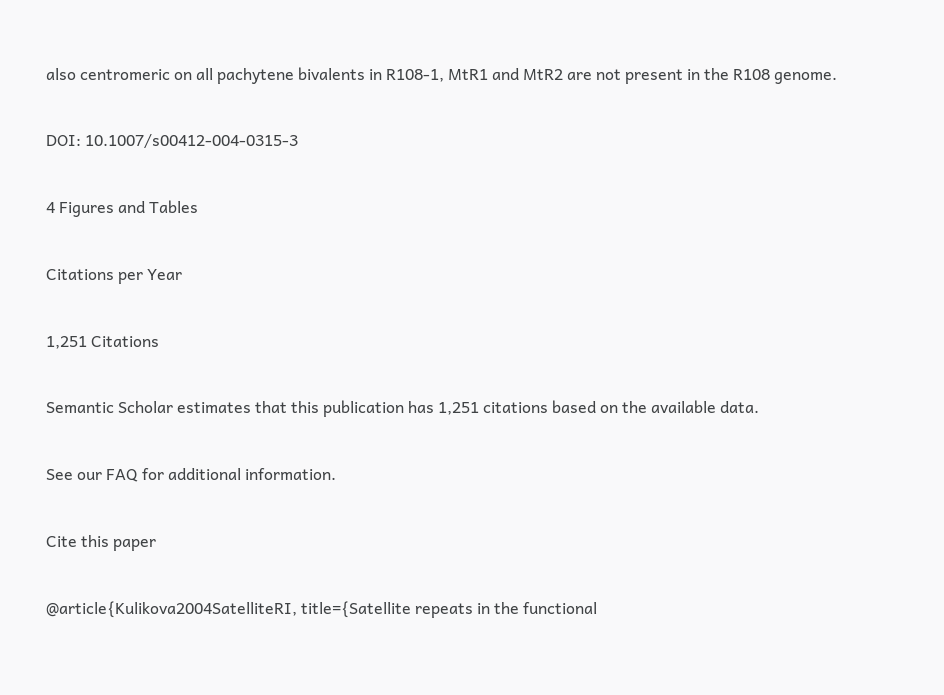also centromeric on all pachytene bivalents in R108-1, MtR1 and MtR2 are not present in the R108 genome.

DOI: 10.1007/s00412-004-0315-3

4 Figures and Tables

Citations per Year

1,251 Citations

Semantic Scholar estimates that this publication has 1,251 citations based on the available data.

See our FAQ for additional information.

Cite this paper

@article{Kulikova2004SatelliteRI, title={Satellite repeats in the functional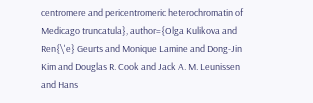centromere and pericentromeric heterochromatin of Medicago truncatula}, author={Olga Kulikova and Ren{\'e} Geurts and Monique Lamine and Dong-Jin Kim and Douglas R. Cook and Jack A. M. Leunissen and Hans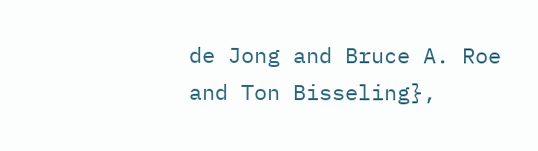de Jong and Bruce A. Roe and Ton Bisseling},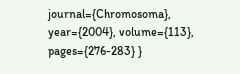journal={Chromosoma}, year={2004}, volume={113}, pages={276-283} }